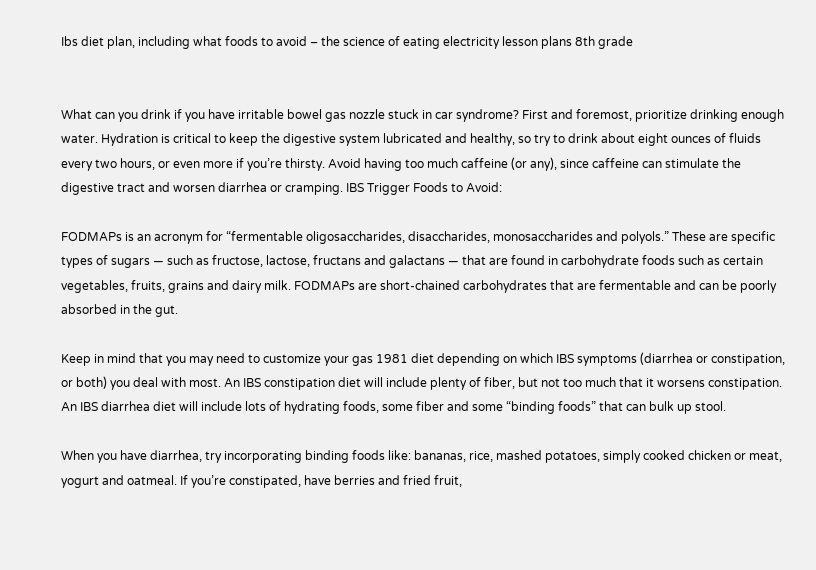Ibs diet plan, including what foods to avoid – the science of eating electricity lesson plans 8th grade


What can you drink if you have irritable bowel gas nozzle stuck in car syndrome? First and foremost, prioritize drinking enough water. Hydration is critical to keep the digestive system lubricated and healthy, so try to drink about eight ounces of fluids every two hours, or even more if you’re thirsty. Avoid having too much caffeine (or any), since caffeine can stimulate the digestive tract and worsen diarrhea or cramping. IBS Trigger Foods to Avoid:

FODMAPs is an acronym for “fermentable oligosaccharides, disaccharides, monosaccharides and polyols.” These are specific types of sugars — such as fructose, lactose, fructans and galactans — that are found in carbohydrate foods such as certain vegetables, fruits, grains and dairy milk. FODMAPs are short-chained carbohydrates that are fermentable and can be poorly absorbed in the gut.

Keep in mind that you may need to customize your gas 1981 diet depending on which IBS symptoms (diarrhea or constipation, or both) you deal with most. An IBS constipation diet will include plenty of fiber, but not too much that it worsens constipation. An IBS diarrhea diet will include lots of hydrating foods, some fiber and some “binding foods” that can bulk up stool.

When you have diarrhea, try incorporating binding foods like: bananas, rice, mashed potatoes, simply cooked chicken or meat, yogurt and oatmeal. If you’re constipated, have berries and fried fruit,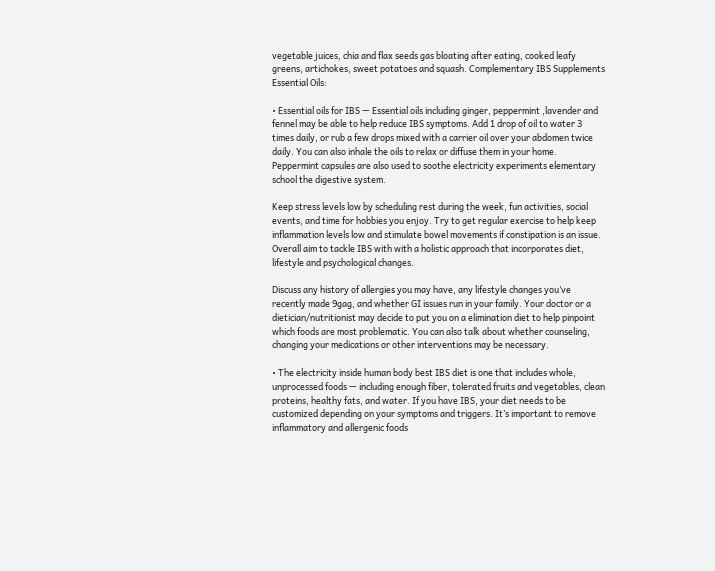vegetable juices, chia and flax seeds gas bloating after eating, cooked leafy greens, artichokes, sweet potatoes and squash. Complementary IBS Supplements Essential Oils:

• Essential oils for IBS — Essential oils including ginger, peppermint ,lavender and fennel may be able to help reduce IBS symptoms. Add 1 drop of oil to water 3 times daily, or rub a few drops mixed with a carrier oil over your abdomen twice daily. You can also inhale the oils to relax or diffuse them in your home. Peppermint capsules are also used to soothe electricity experiments elementary school the digestive system.

Keep stress levels low by scheduling rest during the week, fun activities, social events, and time for hobbies you enjoy. Try to get regular exercise to help keep inflammation levels low and stimulate bowel movements if constipation is an issue. Overall aim to tackle IBS with with a holistic approach that incorporates diet, lifestyle and psychological changes.

Discuss any history of allergies you may have, any lifestyle changes you’ve recently made 9gag, and whether GI issues run in your family. Your doctor or a dietician/nutritionist may decide to put you on a elimination diet to help pinpoint which foods are most problematic. You can also talk about whether counseling, changing your medications or other interventions may be necessary.

• The electricity inside human body best IBS diet is one that includes whole, unprocessed foods — including enough fiber, tolerated fruits and vegetables, clean proteins, healthy fats, and water. If you have IBS, your diet needs to be customized depending on your symptoms and triggers. It’s important to remove inflammatory and allergenic foods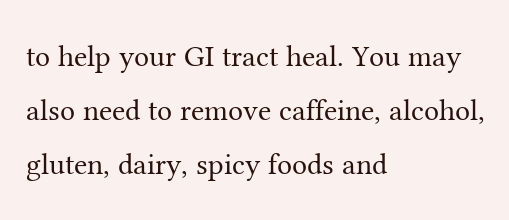to help your GI tract heal. You may also need to remove caffeine, alcohol, gluten, dairy, spicy foods and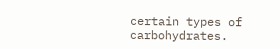certain types of carbohydrates.